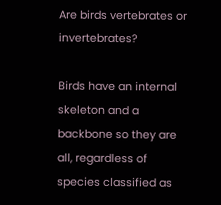Are birds vertebrates or invertebrates?

Birds have an internal skeleton and a backbone so they are all, regardless of species classified as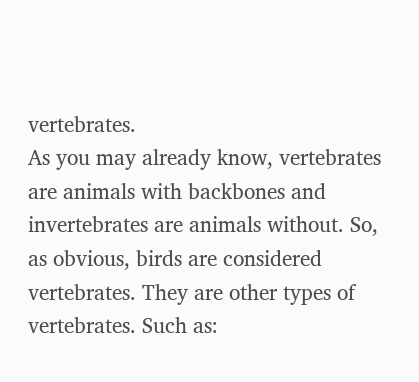vertebrates.
As you may already know, vertebrates are animals with backbones and invertebrates are animals without. So, as obvious, birds are considered vertebrates. They are other types of vertebrates. Such as: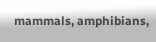mammals, amphibians,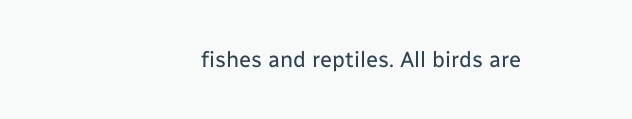fishes and reptiles. All birds are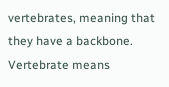vertebrates, meaning that they have a backbone.
Vertebrate means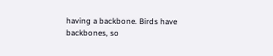having a backbone. Birds have backbones, so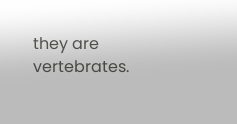they are vertebrates.